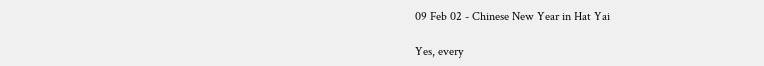09 Feb 02 - Chinese New Year in Hat Yai

Yes, every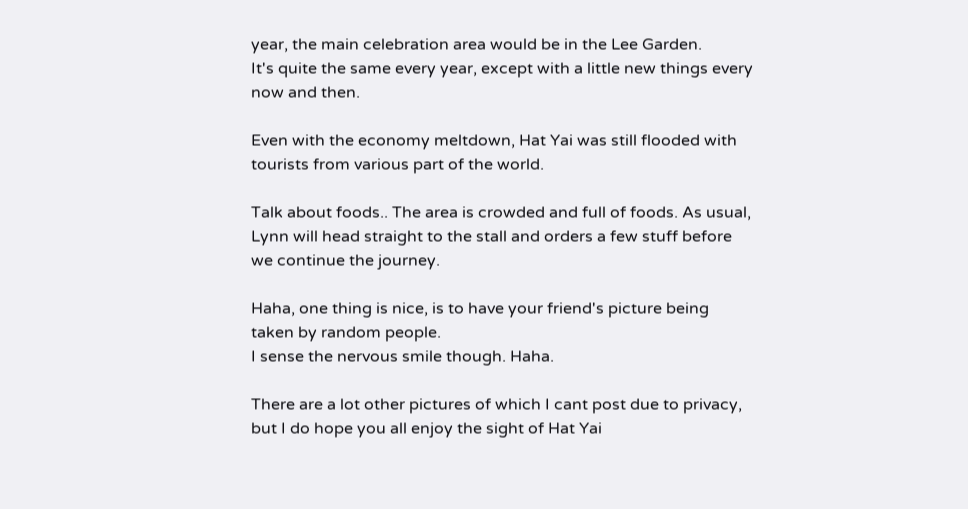year, the main celebration area would be in the Lee Garden.
It's quite the same every year, except with a little new things every now and then.

Even with the economy meltdown, Hat Yai was still flooded with tourists from various part of the world.

Talk about foods.. The area is crowded and full of foods. As usual, Lynn will head straight to the stall and orders a few stuff before we continue the journey.

Haha, one thing is nice, is to have your friend's picture being taken by random people.
I sense the nervous smile though. Haha.

There are a lot other pictures of which I cant post due to privacy, but I do hope you all enjoy the sight of Hat Yai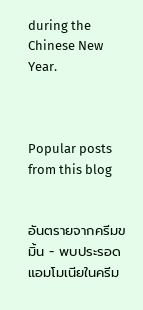during the Chinese New Year.



Popular posts from this blog


อันตรายจากครีมขมิ้น - พบประรอดแอมโมเนียในครีม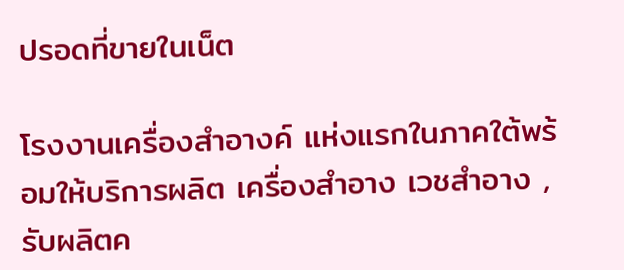ปรอดที่ขายในเน็ต

โรงงานเครื่องสำอางค์ แห่งแรกในภาคใต้พร้อมให้บริการผลิต เครื่องสำอาง เวชสำอาง , รับผลิตค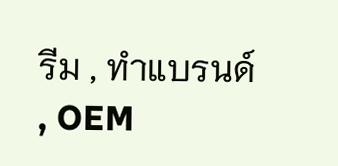รีม , ทำแบรนด์ , OEM